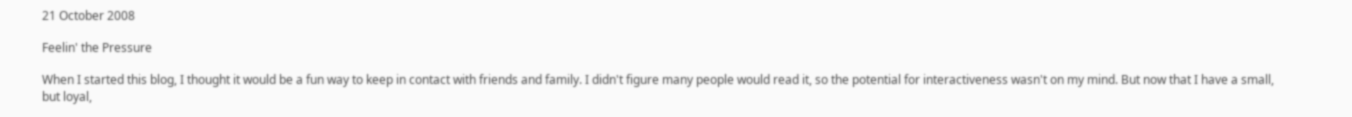21 October 2008

Feelin' the Pressure

When I started this blog, I thought it would be a fun way to keep in contact with friends and family. I didn't figure many people would read it, so the potential for interactiveness wasn't on my mind. But now that I have a small, but loyal,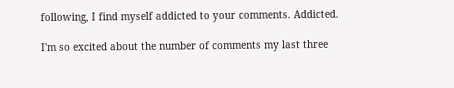following, I find myself addicted to your comments. Addicted.

I'm so excited about the number of comments my last three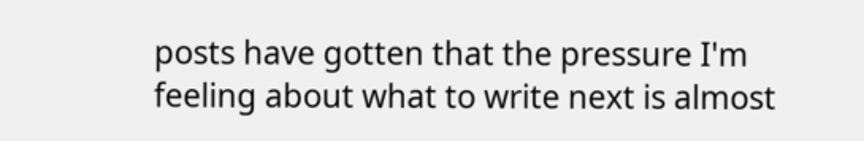posts have gotten that the pressure I'm feeling about what to write next is almost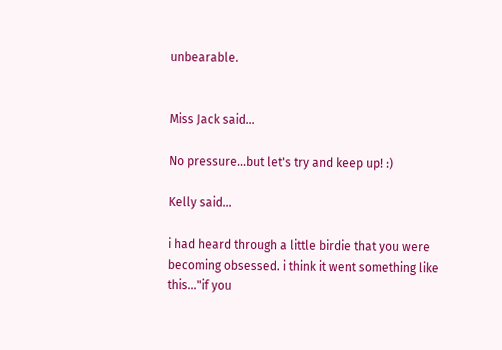unbearable.


Miss Jack said...

No pressure...but let's try and keep up! :)

Kelly said...

i had heard through a little birdie that you were becoming obsessed. i think it went something like this..."if you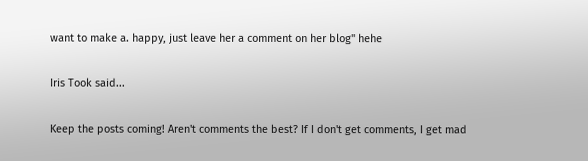want to make a. happy, just leave her a comment on her blog" hehe

Iris Took said...

Keep the posts coming! Aren't comments the best? If I don't get comments, I get mad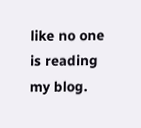like no one is reading my blog.